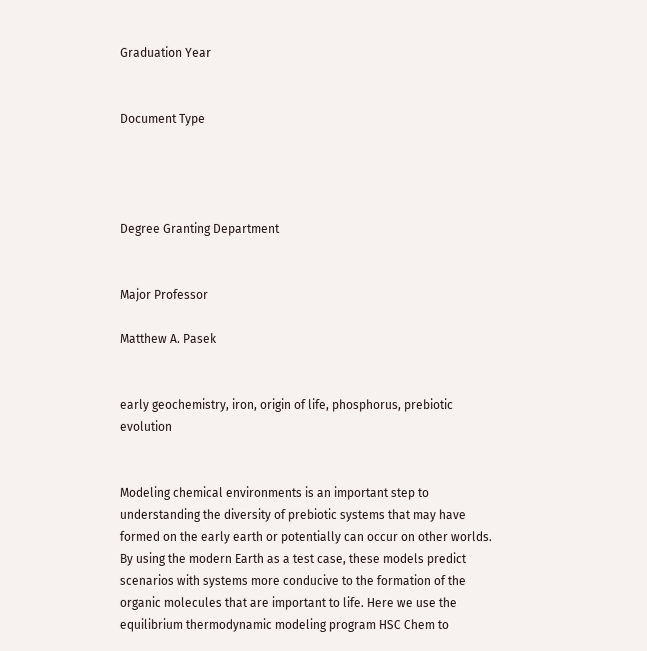Graduation Year


Document Type




Degree Granting Department


Major Professor

Matthew A. Pasek


early geochemistry, iron, origin of life, phosphorus, prebiotic evolution


Modeling chemical environments is an important step to understanding the diversity of prebiotic systems that may have formed on the early earth or potentially can occur on other worlds. By using the modern Earth as a test case, these models predict scenarios with systems more conducive to the formation of the organic molecules that are important to life. Here we use the equilibrium thermodynamic modeling program HSC Chem to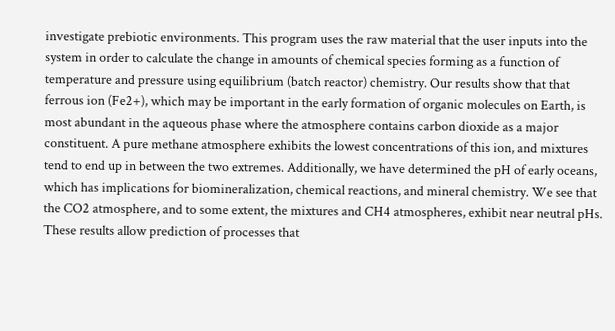investigate prebiotic environments. This program uses the raw material that the user inputs into the system in order to calculate the change in amounts of chemical species forming as a function of temperature and pressure using equilibrium (batch reactor) chemistry. Our results show that that ferrous ion (Fe2+), which may be important in the early formation of organic molecules on Earth, is most abundant in the aqueous phase where the atmosphere contains carbon dioxide as a major constituent. A pure methane atmosphere exhibits the lowest concentrations of this ion, and mixtures tend to end up in between the two extremes. Additionally, we have determined the pH of early oceans, which has implications for biomineralization, chemical reactions, and mineral chemistry. We see that the CO2 atmosphere, and to some extent, the mixtures and CH4 atmospheres, exhibit near neutral pHs. These results allow prediction of processes that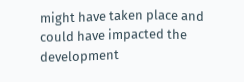might have taken place and could have impacted the development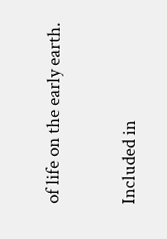of life on the early earth.

Included in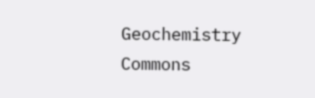Geochemistry Commons